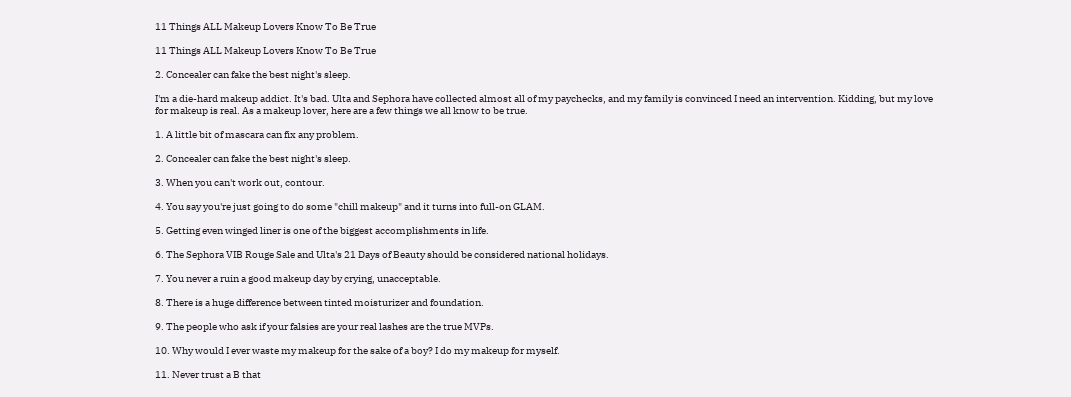11 Things ALL Makeup Lovers Know To Be True

11 Things ALL Makeup Lovers Know To Be True

2. Concealer can fake the best night's sleep.

I'm a die-hard makeup addict. It's bad. Ulta and Sephora have collected almost all of my paychecks, and my family is convinced I need an intervention. Kidding, but my love for makeup is real. As a makeup lover, here are a few things we all know to be true.

1. A little bit of mascara can fix any problem.

2. Concealer can fake the best night's sleep.

3. When you can't work out, contour.

4. You say you're just going to do some "chill makeup" and it turns into full-on GLAM.

5. Getting even winged liner is one of the biggest accomplishments in life.

6. The Sephora VIB Rouge Sale and Ulta's 21 Days of Beauty should be considered national holidays.

7. You never a ruin a good makeup day by crying, unacceptable.

8. There is a huge difference between tinted moisturizer and foundation.

9. The people who ask if your falsies are your real lashes are the true MVPs.

10. Why would I ever waste my makeup for the sake of a boy? I do my makeup for myself.

11. Never trust a B that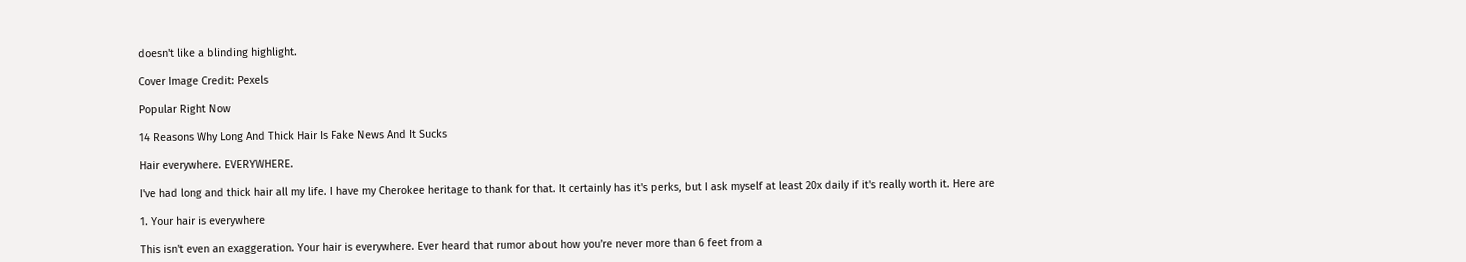doesn't like a blinding highlight.

Cover Image Credit: Pexels

Popular Right Now

14 Reasons Why Long And Thick Hair Is Fake News And It Sucks

Hair everywhere. EVERYWHERE.

I've had long and thick hair all my life. I have my Cherokee heritage to thank for that. It certainly has it's perks, but I ask myself at least 20x daily if it's really worth it. Here are

1. Your hair is everywhere

This isn't even an exaggeration. Your hair is everywhere. Ever heard that rumor about how you're never more than 6 feet from a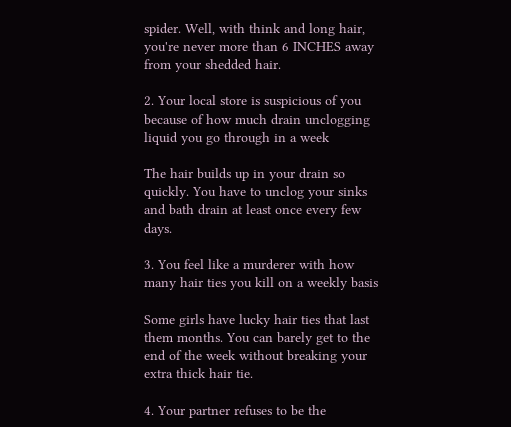spider. Well, with think and long hair, you're never more than 6 INCHES away from your shedded hair.

2. Your local store is suspicious of you because of how much drain unclogging liquid you go through in a week

The hair builds up in your drain so quickly. You have to unclog your sinks and bath drain at least once every few days.

3. You feel like a murderer with how many hair ties you kill on a weekly basis

Some girls have lucky hair ties that last them months. You can barely get to the end of the week without breaking your extra thick hair tie.

4. Your partner refuses to be the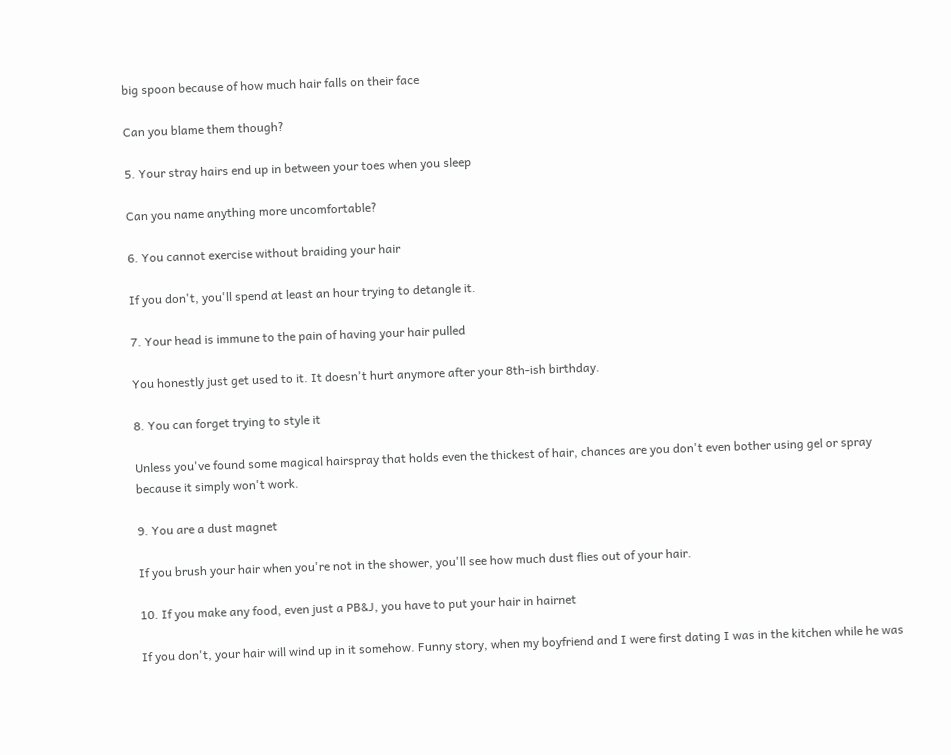big spoon because of how much hair falls on their face

Can you blame them though?

5. Your stray hairs end up in between your toes when you sleep

Can you name anything more uncomfortable?

6. You cannot exercise without braiding your hair

If you don't, you'll spend at least an hour trying to detangle it.

7. Your head is immune to the pain of having your hair pulled

You honestly just get used to it. It doesn't hurt anymore after your 8th-ish birthday.

8. You can forget trying to style it

Unless you've found some magical hairspray that holds even the thickest of hair, chances are you don't even bother using gel or spray because it simply won't work.

9. You are a dust magnet

If you brush your hair when you're not in the shower, you'll see how much dust flies out of your hair.

10. If you make any food, even just a PB&J, you have to put your hair in hairnet

If you don't, your hair will wind up in it somehow. Funny story, when my boyfriend and I were first dating I was in the kitchen while he was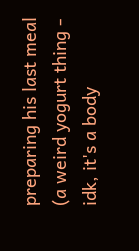preparing his last meal (a weird yogurt thing - idk, it's a body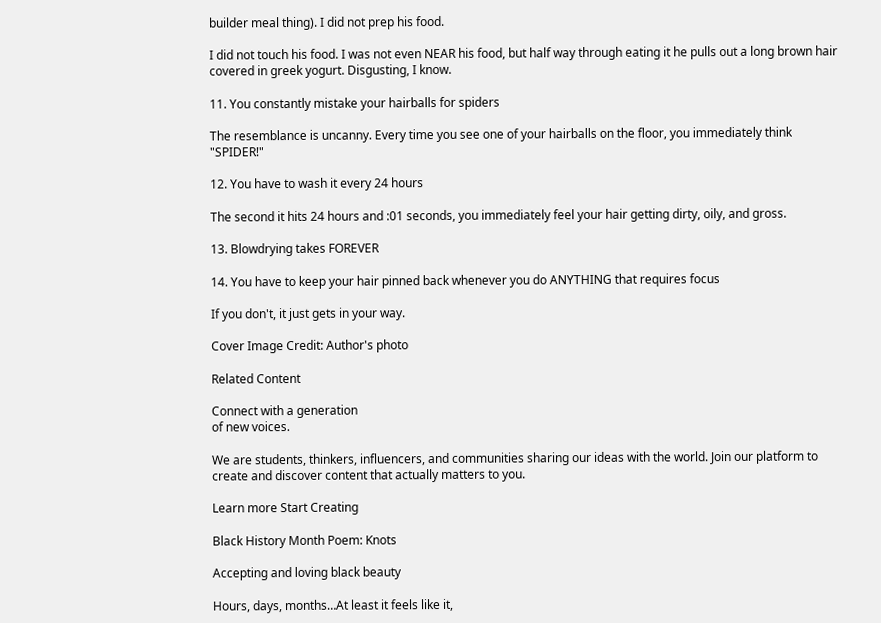builder meal thing). I did not prep his food.

I did not touch his food. I was not even NEAR his food, but half way through eating it he pulls out a long brown hair covered in greek yogurt. Disgusting, I know.

11. You constantly mistake your hairballs for spiders

The resemblance is uncanny. Every time you see one of your hairballs on the floor, you immediately think "SPIDER!"

12. You have to wash it every 24 hours

The second it hits 24 hours and :01 seconds, you immediately feel your hair getting dirty, oily, and gross.

13. Blowdrying takes FOREVER

14. You have to keep your hair pinned back whenever you do ANYTHING that requires focus

If you don't, it just gets in your way.

Cover Image Credit: Author's photo

Related Content

Connect with a generation
of new voices.

We are students, thinkers, influencers, and communities sharing our ideas with the world. Join our platform to create and discover content that actually matters to you.

Learn more Start Creating

Black History Month Poem: Knots

Accepting and loving black beauty

Hours, days, months…At least it feels like it,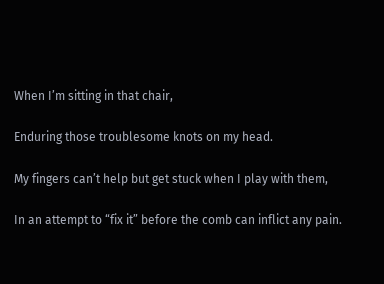When I’m sitting in that chair,

Enduring those troublesome knots on my head.

My fingers can’t help but get stuck when I play with them,

In an attempt to “fix it” before the comb can inflict any pain.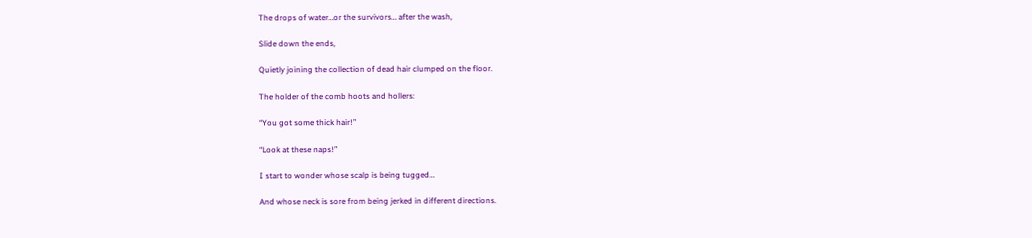The drops of water…or the survivors… after the wash,

Slide down the ends,

Quietly joining the collection of dead hair clumped on the floor.

The holder of the comb hoots and hollers:

“You got some thick hair!”

“Look at these naps!”

I start to wonder whose scalp is being tugged…

And whose neck is sore from being jerked in different directions.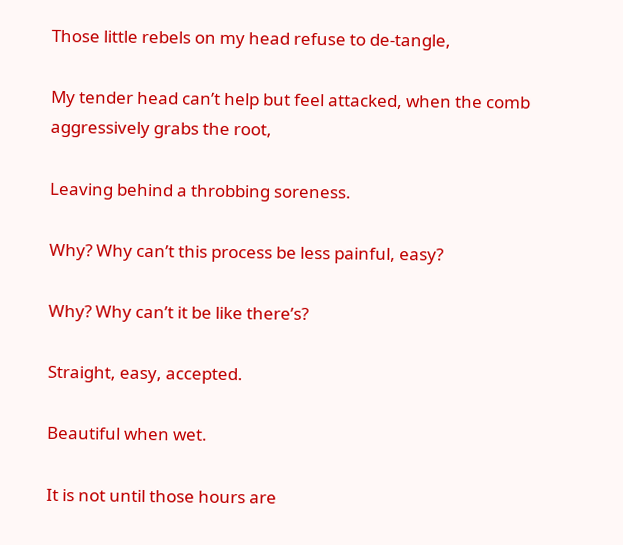Those little rebels on my head refuse to de-tangle,

My tender head can’t help but feel attacked, when the comb aggressively grabs the root,

Leaving behind a throbbing soreness.

Why? Why can’t this process be less painful, easy?

Why? Why can’t it be like there’s?

Straight, easy, accepted.

Beautiful when wet.

It is not until those hours are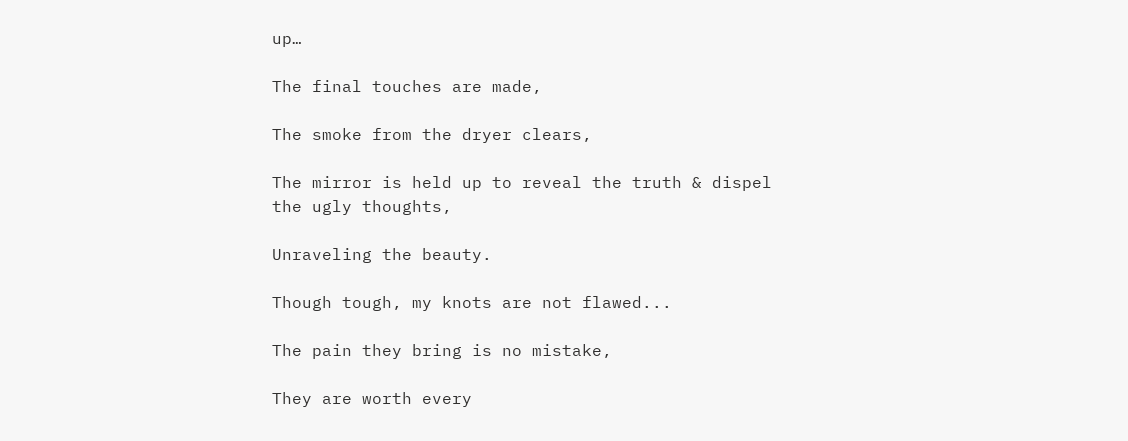up…

The final touches are made,

The smoke from the dryer clears,

The mirror is held up to reveal the truth & dispel the ugly thoughts,

Unraveling the beauty.

Though tough, my knots are not flawed...

The pain they bring is no mistake,

They are worth every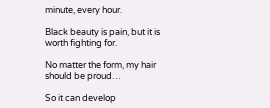minute, every hour.

Black beauty is pain, but it is worth fighting for.

No matter the form, my hair should be proud…

So it can develop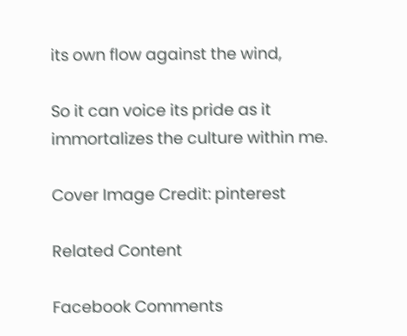its own flow against the wind,

So it can voice its pride as it immortalizes the culture within me.

Cover Image Credit: pinterest

Related Content

Facebook Comments